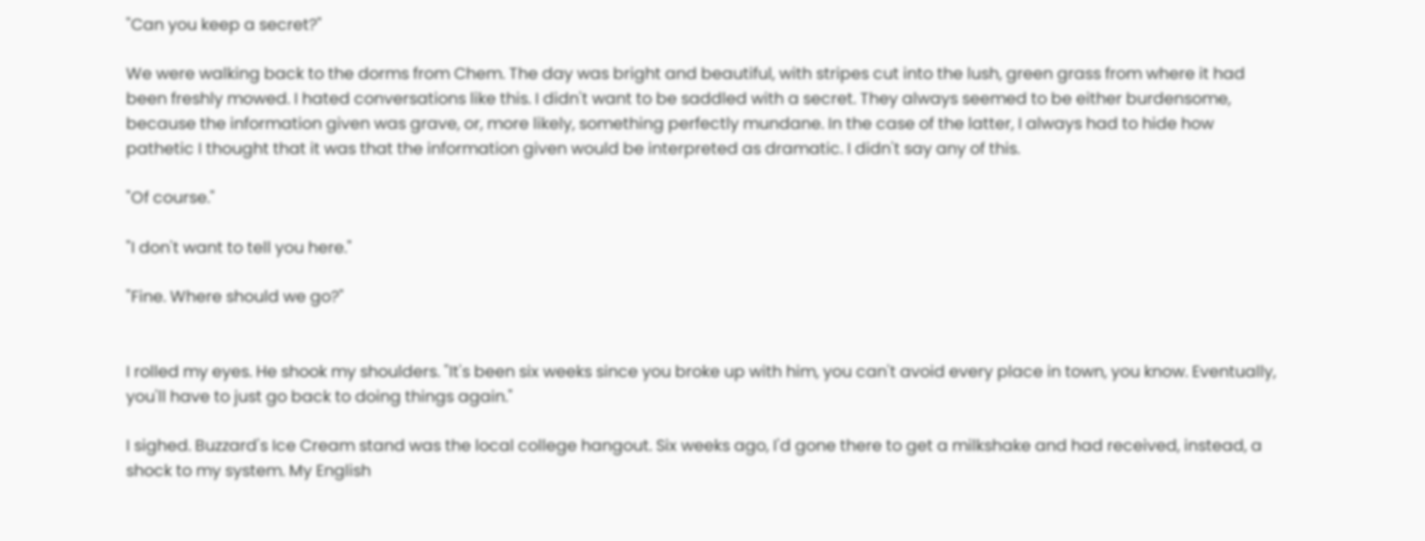"Can you keep a secret?"

We were walking back to the dorms from Chem. The day was bright and beautiful, with stripes cut into the lush, green grass from where it had been freshly mowed. I hated conversations like this. I didn't want to be saddled with a secret. They always seemed to be either burdensome, because the information given was grave, or, more likely, something perfectly mundane. In the case of the latter, I always had to hide how pathetic I thought that it was that the information given would be interpreted as dramatic. I didn't say any of this.

"Of course."

"I don't want to tell you here."

"Fine. Where should we go?"


I rolled my eyes. He shook my shoulders. "It's been six weeks since you broke up with him, you can't avoid every place in town, you know. Eventually, you'll have to just go back to doing things again."

I sighed. Buzzard's Ice Cream stand was the local college hangout. Six weeks ago, I'd gone there to get a milkshake and had received, instead, a shock to my system. My English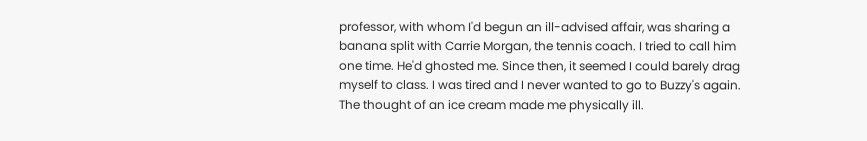professor, with whom I'd begun an ill-advised affair, was sharing a banana split with Carrie Morgan, the tennis coach. I tried to call him one time. He'd ghosted me. Since then, it seemed I could barely drag myself to class. I was tired and I never wanted to go to Buzzy's again. The thought of an ice cream made me physically ill.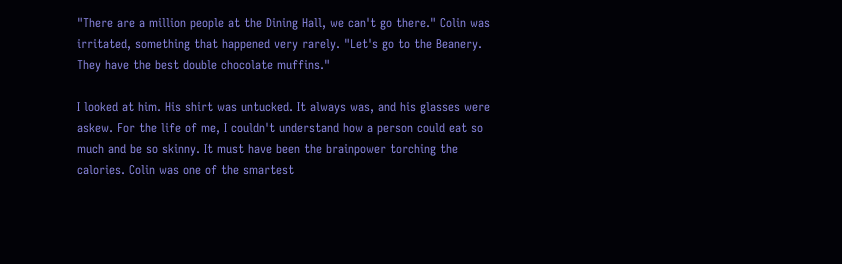"There are a million people at the Dining Hall, we can't go there." Colin was irritated, something that happened very rarely. "Let's go to the Beanery. They have the best double chocolate muffins."

I looked at him. His shirt was untucked. It always was, and his glasses were askew. For the life of me, I couldn't understand how a person could eat so much and be so skinny. It must have been the brainpower torching the calories. Colin was one of the smartest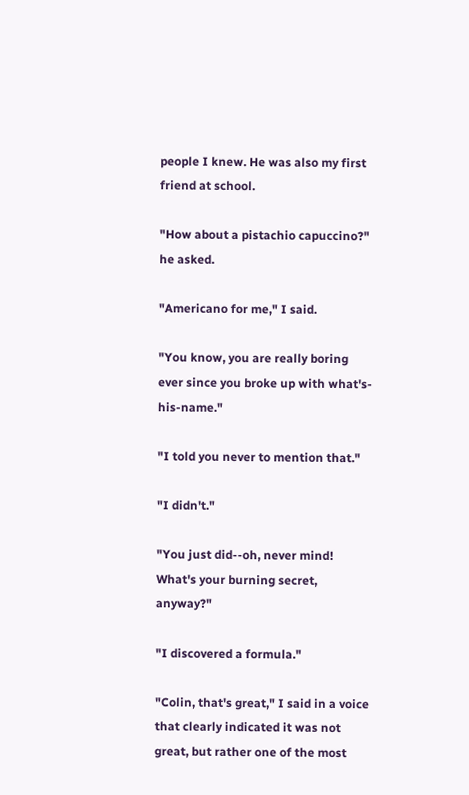people I knew. He was also my first friend at school.

"How about a pistachio capuccino?" he asked.

"Americano for me," I said.

"You know, you are really boring ever since you broke up with what's-his-name."

"I told you never to mention that."

"I didn't."

"You just did--oh, never mind! What's your burning secret, anyway?"

"I discovered a formula."

"Colin, that's great," I said in a voice that clearly indicated it was not great, but rather one of the most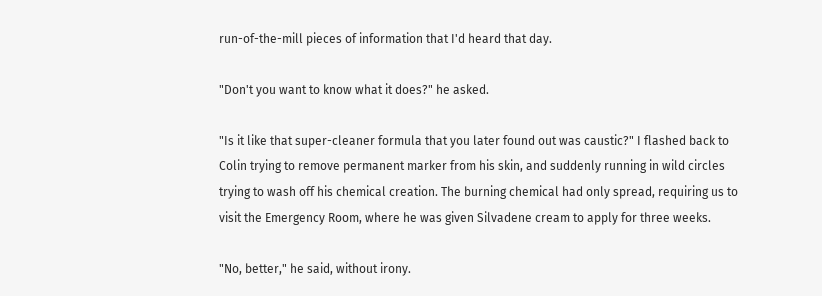run-of-the-mill pieces of information that I'd heard that day.

"Don't you want to know what it does?" he asked.

"Is it like that super-cleaner formula that you later found out was caustic?" I flashed back to Colin trying to remove permanent marker from his skin, and suddenly running in wild circles trying to wash off his chemical creation. The burning chemical had only spread, requiring us to visit the Emergency Room, where he was given Silvadene cream to apply for three weeks.

"No, better," he said, without irony.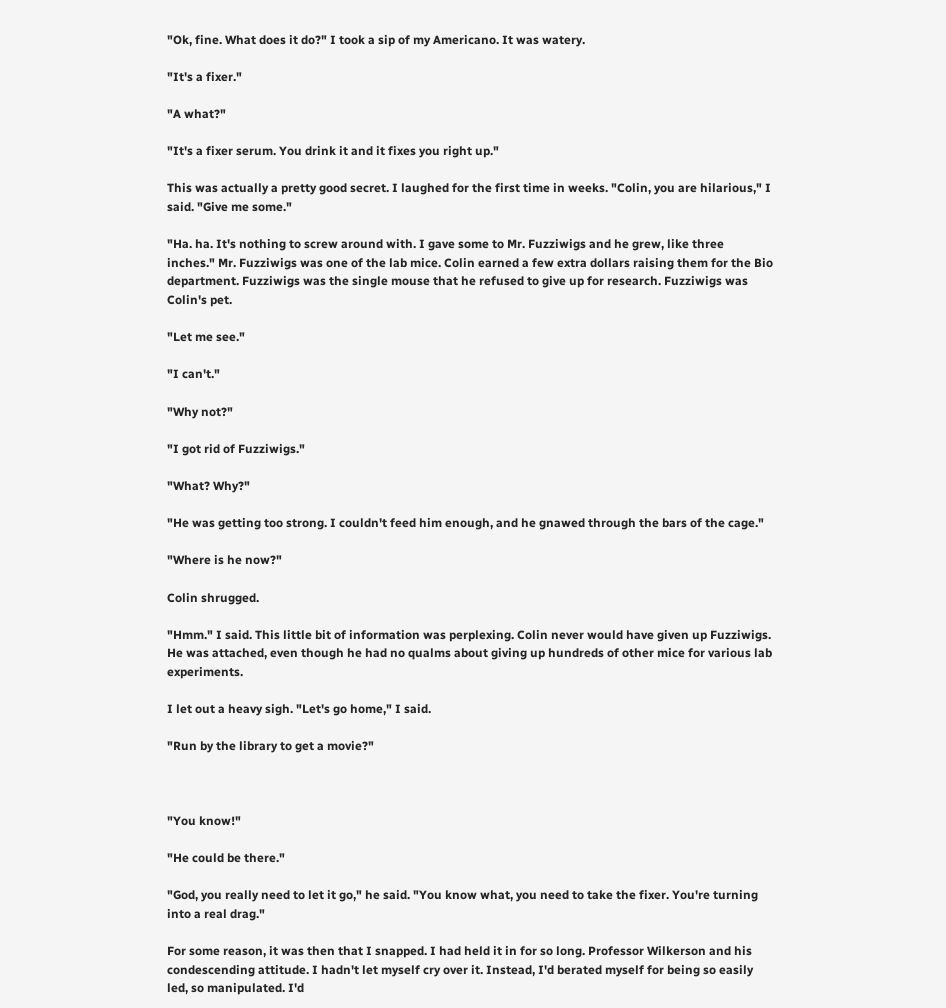"Ok, fine. What does it do?" I took a sip of my Americano. It was watery.

"It's a fixer."

"A what?"

"It's a fixer serum. You drink it and it fixes you right up."

This was actually a pretty good secret. I laughed for the first time in weeks. "Colin, you are hilarious," I said. "Give me some."

"Ha. ha. It's nothing to screw around with. I gave some to Mr. Fuzziwigs and he grew, like three inches." Mr. Fuzziwigs was one of the lab mice. Colin earned a few extra dollars raising them for the Bio department. Fuzziwigs was the single mouse that he refused to give up for research. Fuzziwigs was Colin's pet.

"Let me see."

"I can't."

"Why not?"

"I got rid of Fuzziwigs."

"What? Why?"

"He was getting too strong. I couldn't feed him enough, and he gnawed through the bars of the cage."

"Where is he now?"

Colin shrugged.

"Hmm." I said. This little bit of information was perplexing. Colin never would have given up Fuzziwigs. He was attached, even though he had no qualms about giving up hundreds of other mice for various lab experiments.

I let out a heavy sigh. "Let's go home," I said.

"Run by the library to get a movie?"



"You know!"

"He could be there."

"God, you really need to let it go," he said. "You know what, you need to take the fixer. You're turning into a real drag."

For some reason, it was then that I snapped. I had held it in for so long. Professor Wilkerson and his condescending attitude. I hadn't let myself cry over it. Instead, I'd berated myself for being so easily led, so manipulated. I'd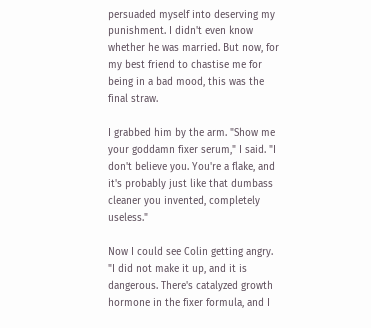persuaded myself into deserving my punishment. I didn't even know whether he was married. But now, for my best friend to chastise me for being in a bad mood, this was the final straw.

I grabbed him by the arm. "Show me your goddamn fixer serum," I said. "I don't believe you. You're a flake, and it's probably just like that dumbass cleaner you invented, completely useless."

Now I could see Colin getting angry. "I did not make it up, and it is dangerous. There's catalyzed growth hormone in the fixer formula, and I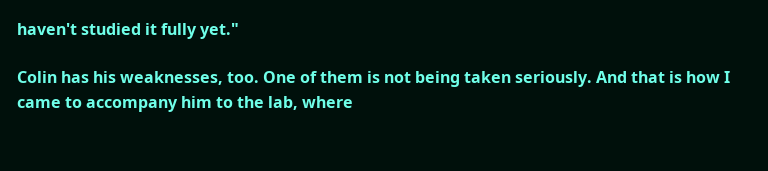haven't studied it fully yet."

Colin has his weaknesses, too. One of them is not being taken seriously. And that is how I came to accompany him to the lab, where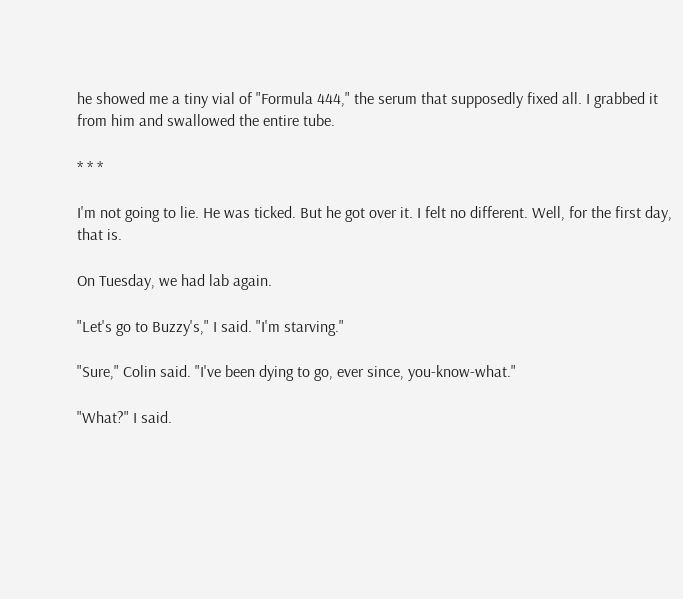he showed me a tiny vial of "Formula 444," the serum that supposedly fixed all. I grabbed it from him and swallowed the entire tube.

* * *

I'm not going to lie. He was ticked. But he got over it. I felt no different. Well, for the first day, that is.

On Tuesday, we had lab again.

"Let's go to Buzzy's," I said. "I'm starving."

"Sure," Colin said. "I've been dying to go, ever since, you-know-what."

"What?" I said.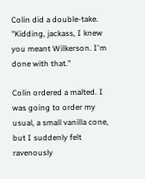Colin did a double-take. "Kidding, jackass, I knew you meant Wilkerson. I'm done with that."

Colin ordered a malted. I was going to order my usual, a small vanilla cone, but I suddenly felt ravenously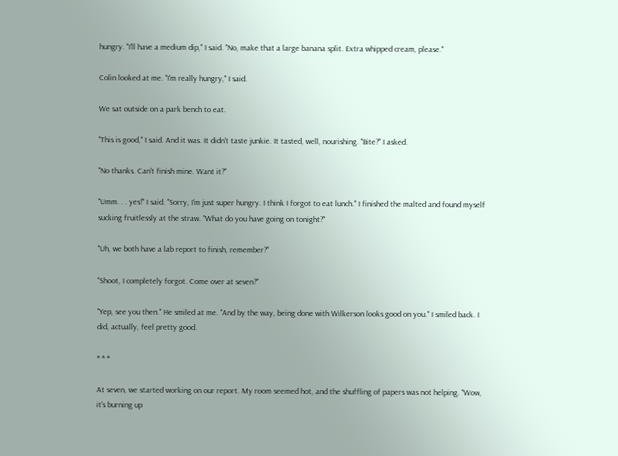hungry. "I'll have a medium dip," I said. "No, make that a large banana split. Extra whipped cream, please."

Colin looked at me. "I'm really hungry," I said.

We sat outside on a park bench to eat.

"This is good," I said. And it was. It didn't taste junkie. It tasted, well, nourishing. "Bite?" I asked.

"No thanks. Can't finish mine. Want it?"

"Umm. . . yes!" I said. "Sorry, I'm just super hungry. I think I forgot to eat lunch." I finished the malted and found myself sucking fruitlessly at the straw. "What do you have going on tonight?"

"Uh, we both have a lab report to finish, remember?"

"Shoot, I completely forgot. Come over at seven?"

"Yep, see you then." He smiled at me. "And by the way, being done with Wilkerson looks good on you." I smiled back. I did, actually, feel pretty good.

* * *

At seven, we started working on our report. My room seemed hot, and the shuffling of papers was not helping. "Wow, it's burning up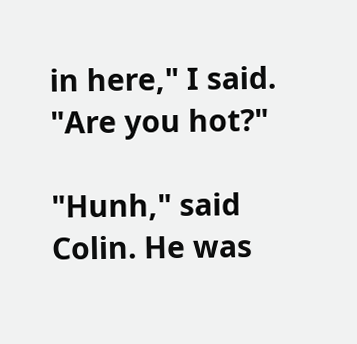in here," I said. "Are you hot?"

"Hunh," said Colin. He was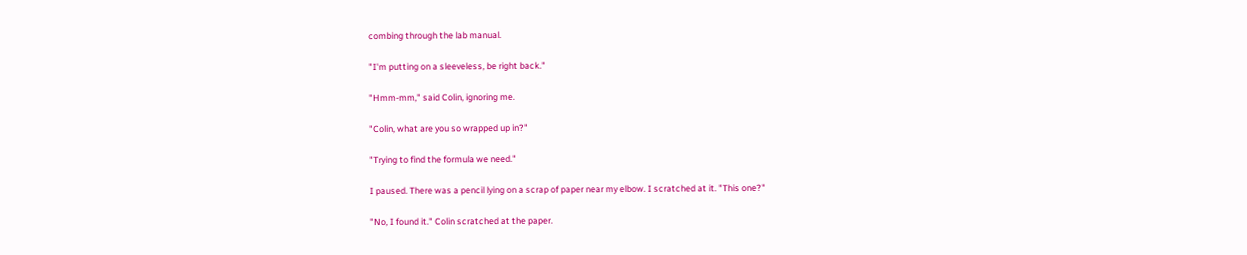combing through the lab manual.

"I'm putting on a sleeveless, be right back."

"Hmm-mm," said Colin, ignoring me.

"Colin, what are you so wrapped up in?"

"Trying to find the formula we need."

I paused. There was a pencil lying on a scrap of paper near my elbow. I scratched at it. "This one?"

"No, I found it." Colin scratched at the paper.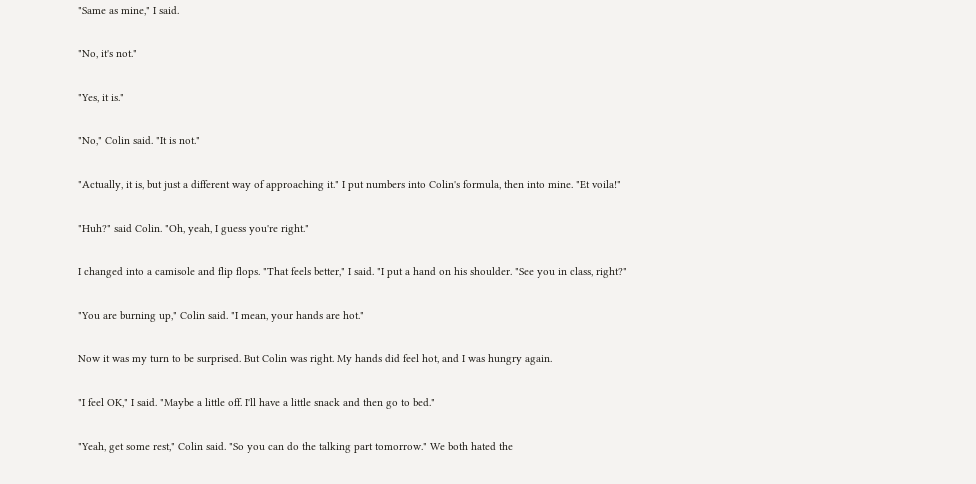"Same as mine," I said.

"No, it's not."

"Yes, it is."

"No," Colin said. "It is not."

"Actually, it is, but just a different way of approaching it." I put numbers into Colin's formula, then into mine. "Et voila!"

"Huh?" said Colin. "Oh, yeah, I guess you're right."

I changed into a camisole and flip flops. "That feels better," I said. "I put a hand on his shoulder. "See you in class, right?"

"You are burning up," Colin said. "I mean, your hands are hot."

Now it was my turn to be surprised. But Colin was right. My hands did feel hot, and I was hungry again.

"I feel OK," I said. "Maybe a little off. I'll have a little snack and then go to bed."

"Yeah, get some rest," Colin said. "So you can do the talking part tomorrow." We both hated the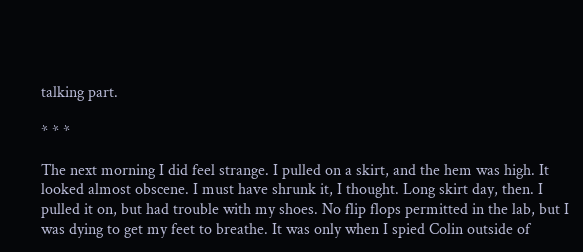talking part.

* * *

The next morning I did feel strange. I pulled on a skirt, and the hem was high. It looked almost obscene. I must have shrunk it, I thought. Long skirt day, then. I pulled it on, but had trouble with my shoes. No flip flops permitted in the lab, but I was dying to get my feet to breathe. It was only when I spied Colin outside of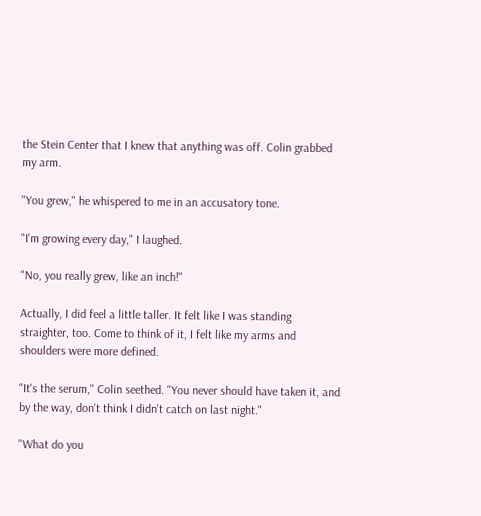the Stein Center that I knew that anything was off. Colin grabbed my arm.

"You grew," he whispered to me in an accusatory tone.

"I'm growing every day," I laughed.

"No, you really grew, like an inch!"

Actually, I did feel a little taller. It felt like I was standing straighter, too. Come to think of it, I felt like my arms and shoulders were more defined.

"It's the serum," Colin seethed. "You never should have taken it, and by the way, don't think I didn't catch on last night."

"What do you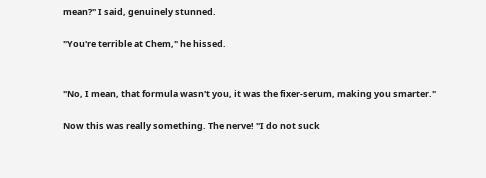mean?" I said, genuinely stunned.

"You're terrible at Chem," he hissed.


"No, I mean, that formula wasn't you, it was the fixer-serum, making you smarter."

Now this was really something. The nerve! "I do not suck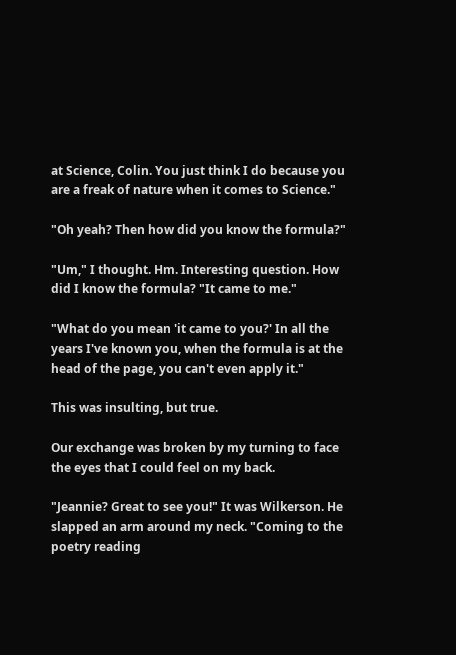at Science, Colin. You just think I do because you are a freak of nature when it comes to Science."

"Oh yeah? Then how did you know the formula?"

"Um," I thought. Hm. Interesting question. How did I know the formula? "It came to me."

"What do you mean 'it came to you?' In all the years I've known you, when the formula is at the head of the page, you can't even apply it."

This was insulting, but true.

Our exchange was broken by my turning to face the eyes that I could feel on my back.

"Jeannie? Great to see you!" It was Wilkerson. He slapped an arm around my neck. "Coming to the poetry reading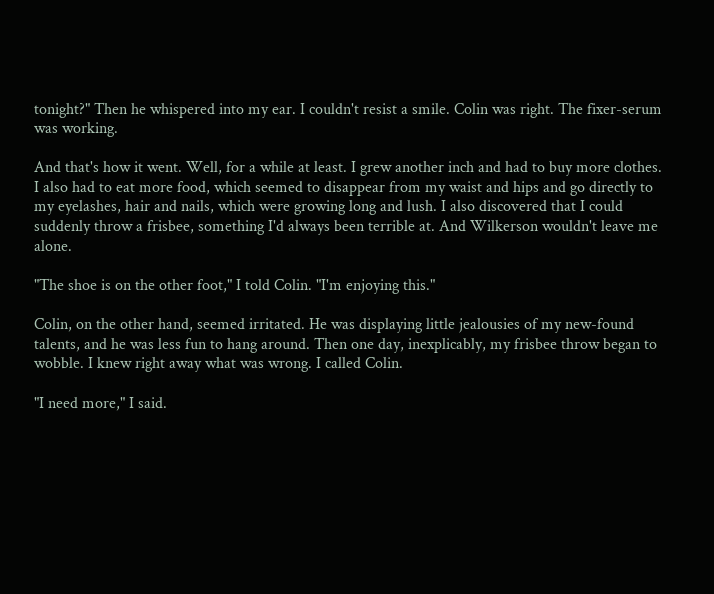tonight?" Then he whispered into my ear. I couldn't resist a smile. Colin was right. The fixer-serum was working.

And that's how it went. Well, for a while at least. I grew another inch and had to buy more clothes. I also had to eat more food, which seemed to disappear from my waist and hips and go directly to my eyelashes, hair and nails, which were growing long and lush. I also discovered that I could suddenly throw a frisbee, something I'd always been terrible at. And Wilkerson wouldn't leave me alone.

"The shoe is on the other foot," I told Colin. "I'm enjoying this."

Colin, on the other hand, seemed irritated. He was displaying little jealousies of my new-found talents, and he was less fun to hang around. Then one day, inexplicably, my frisbee throw began to wobble. I knew right away what was wrong. I called Colin.

"I need more," I said.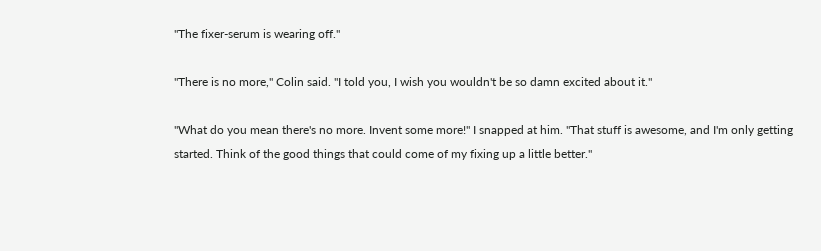"The fixer-serum is wearing off."

"There is no more," Colin said. "I told you, I wish you wouldn't be so damn excited about it."

"What do you mean there's no more. Invent some more!" I snapped at him. "That stuff is awesome, and I'm only getting started. Think of the good things that could come of my fixing up a little better."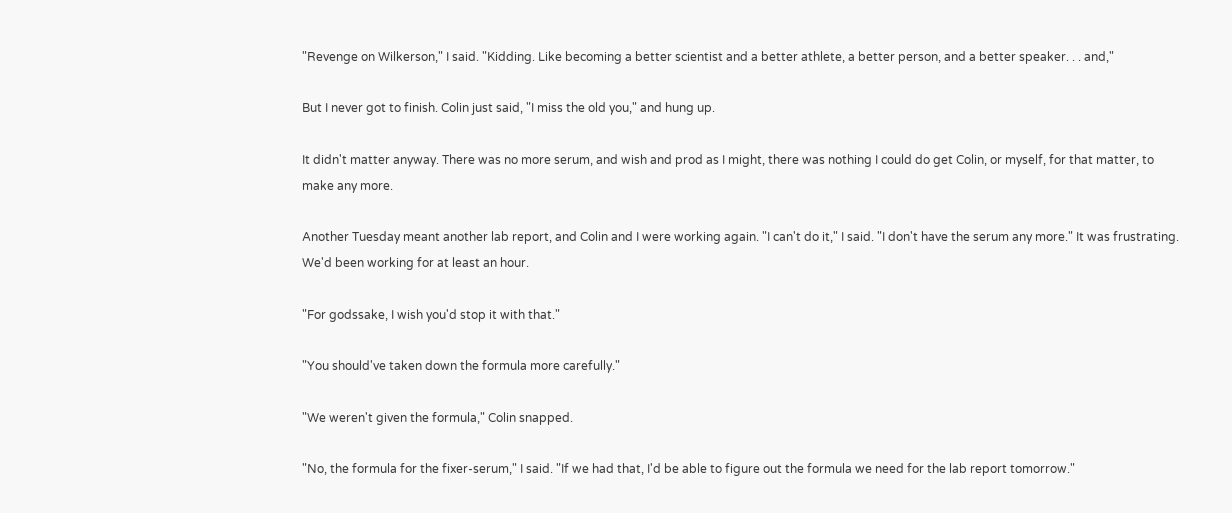"Revenge on Wilkerson," I said. "Kidding. Like becoming a better scientist and a better athlete, a better person, and a better speaker. . . and,"

But I never got to finish. Colin just said, "I miss the old you," and hung up.

It didn't matter anyway. There was no more serum, and wish and prod as I might, there was nothing I could do get Colin, or myself, for that matter, to make any more.

Another Tuesday meant another lab report, and Colin and I were working again. "I can't do it," I said. "I don't have the serum any more." It was frustrating. We'd been working for at least an hour.

"For godssake, I wish you'd stop it with that."

"You should've taken down the formula more carefully."

"We weren't given the formula," Colin snapped.

"No, the formula for the fixer-serum," I said. "If we had that, I'd be able to figure out the formula we need for the lab report tomorrow."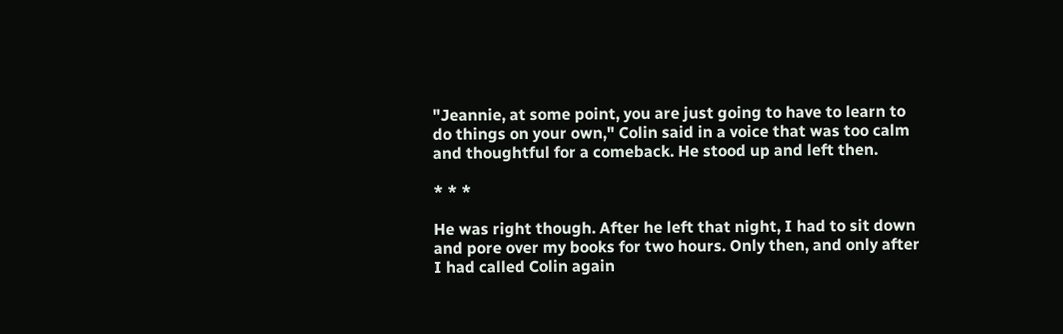"Jeannie, at some point, you are just going to have to learn to do things on your own," Colin said in a voice that was too calm and thoughtful for a comeback. He stood up and left then.

* * *

He was right though. After he left that night, I had to sit down and pore over my books for two hours. Only then, and only after I had called Colin again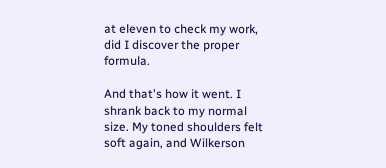at eleven to check my work, did I discover the proper formula.

And that's how it went. I shrank back to my normal size. My toned shoulders felt soft again, and Wilkerson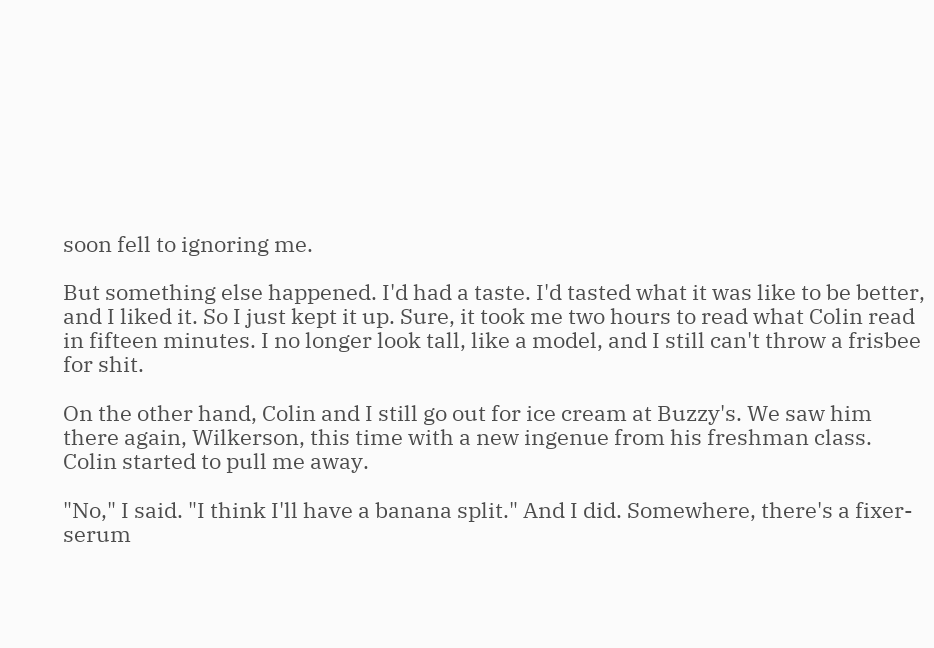soon fell to ignoring me.

But something else happened. I'd had a taste. I'd tasted what it was like to be better, and I liked it. So I just kept it up. Sure, it took me two hours to read what Colin read in fifteen minutes. I no longer look tall, like a model, and I still can't throw a frisbee for shit.

On the other hand, Colin and I still go out for ice cream at Buzzy's. We saw him there again, Wilkerson, this time with a new ingenue from his freshman class. Colin started to pull me away.

"No," I said. "I think I'll have a banana split." And I did. Somewhere, there's a fixer-serum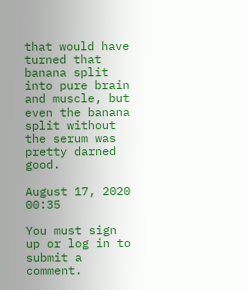that would have turned that banana split into pure brain and muscle, but even the banana split without the serum was pretty darned good.

August 17, 2020 00:35

You must sign up or log in to submit a comment.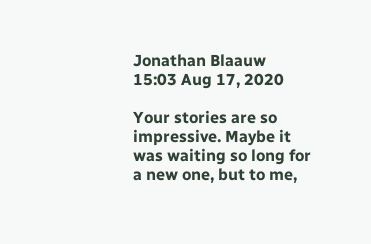Jonathan Blaauw
15:03 Aug 17, 2020

Your stories are so impressive. Maybe it was waiting so long for a new one, but to me,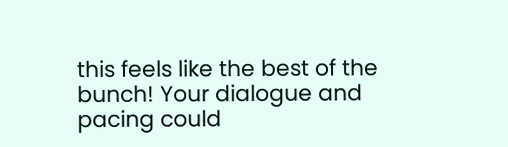this feels like the best of the bunch! Your dialogue and pacing could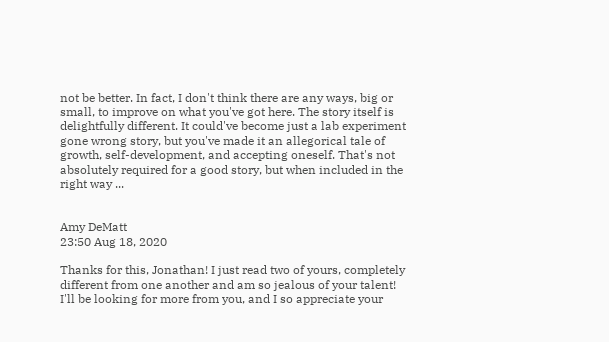not be better. In fact, I don't think there are any ways, big or small, to improve on what you've got here. The story itself is delightfully different. It could've become just a lab experiment gone wrong story, but you've made it an allegorical tale of growth, self-development, and accepting oneself. That's not absolutely required for a good story, but when included in the right way ...


Amy DeMatt
23:50 Aug 18, 2020

Thanks for this, Jonathan! I just read two of yours, completely different from one another and am so jealous of your talent! I'll be looking for more from you, and I so appreciate your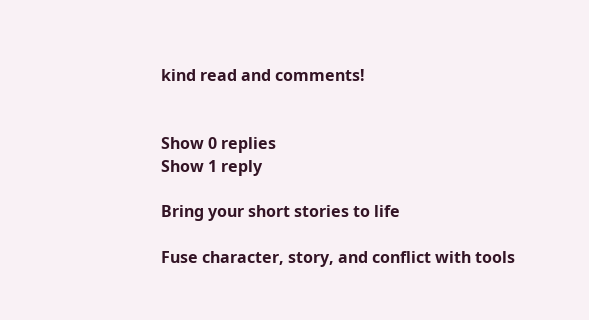kind read and comments!


Show 0 replies
Show 1 reply

Bring your short stories to life

Fuse character, story, and conflict with tools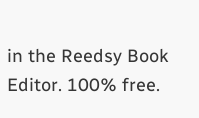in the Reedsy Book Editor. 100% free.